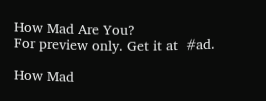How Mad Are You?
For preview only. Get it at  #ad.

How Mad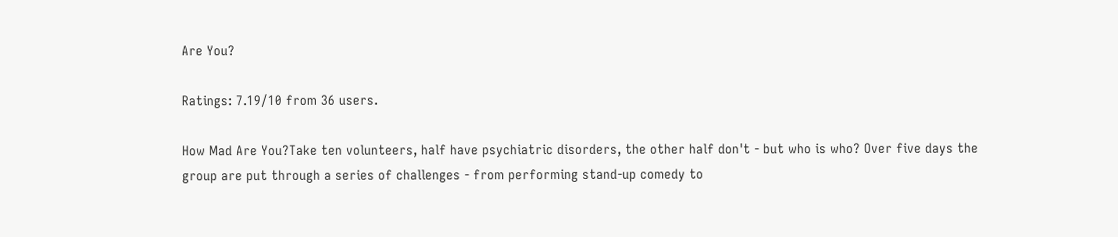Are You?

Ratings: 7.19/10 from 36 users.

How Mad Are You?Take ten volunteers, half have psychiatric disorders, the other half don't - but who is who? Over five days the group are put through a series of challenges - from performing stand-up comedy to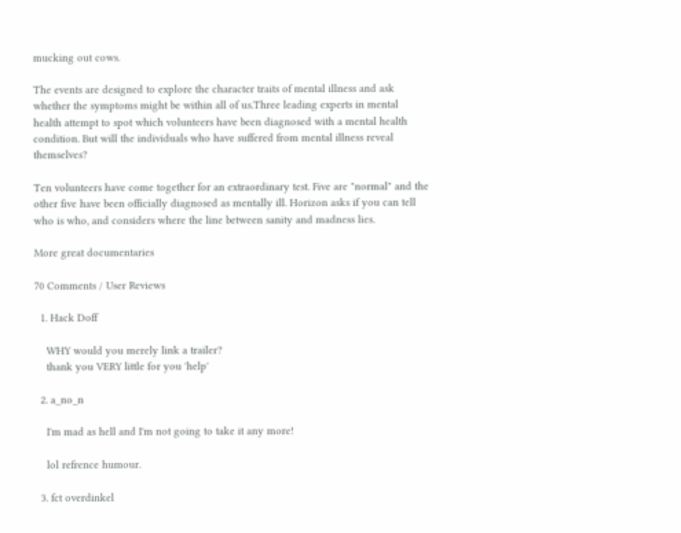mucking out cows.

The events are designed to explore the character traits of mental illness and ask whether the symptoms might be within all of us.Three leading experts in mental health attempt to spot which volunteers have been diagnosed with a mental health condition. But will the individuals who have suffered from mental illness reveal themselves?

Ten volunteers have come together for an extraordinary test. Five are "normal" and the other five have been officially diagnosed as mentally ill. Horizon asks if you can tell who is who, and considers where the line between sanity and madness lies.

More great documentaries

70 Comments / User Reviews

  1. Hack Doff

    WHY would you merely link a trailer?
    thank you VERY little for you 'help'

  2. a_no_n

    I'm mad as hell and I'm not going to take it any more!

    lol refrence humour.

  3. fct overdinkel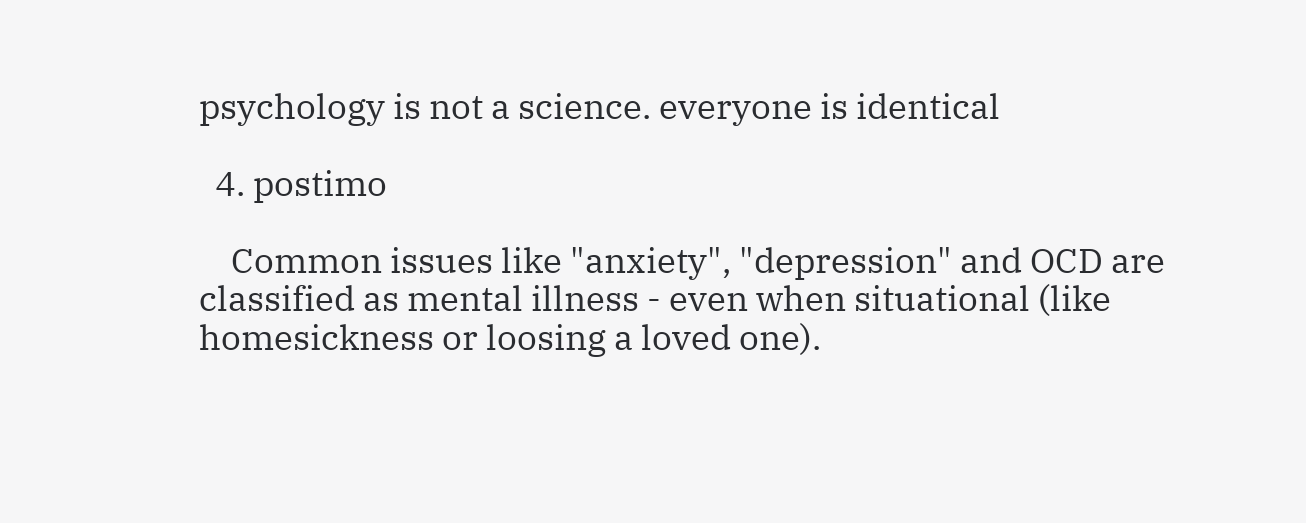psychology is not a science. everyone is identical

  4. postimo

    Common issues like "anxiety", "depression" and OCD are classified as mental illness - even when situational (like homesickness or loosing a loved one).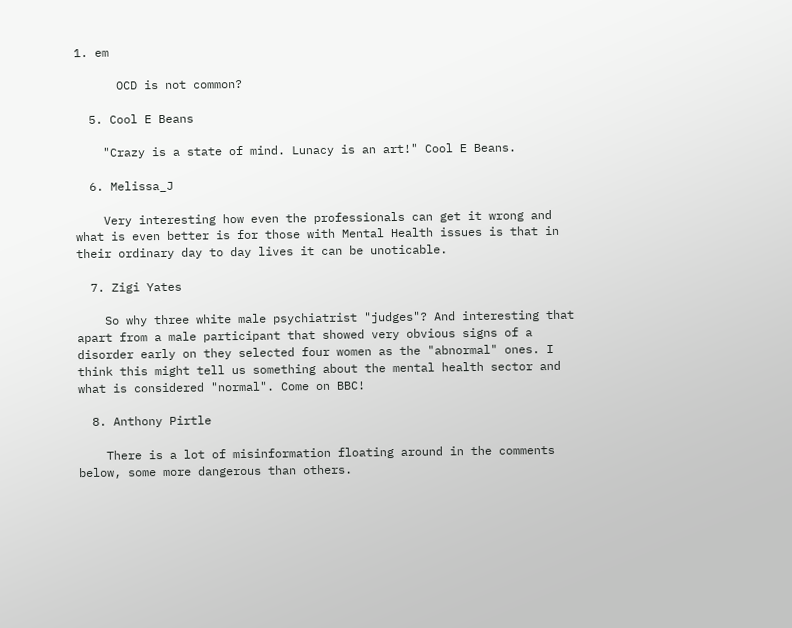1. em

      OCD is not common?

  5. Cool E Beans

    "Crazy is a state of mind. Lunacy is an art!" Cool E Beans.

  6. Melissa_J

    Very interesting how even the professionals can get it wrong and what is even better is for those with Mental Health issues is that in their ordinary day to day lives it can be unoticable.

  7. Zigi Yates

    So why three white male psychiatrist "judges"? And interesting that apart from a male participant that showed very obvious signs of a disorder early on they selected four women as the "abnormal" ones. I think this might tell us something about the mental health sector and what is considered "normal". Come on BBC!

  8. Anthony Pirtle

    There is a lot of misinformation floating around in the comments below, some more dangerous than others.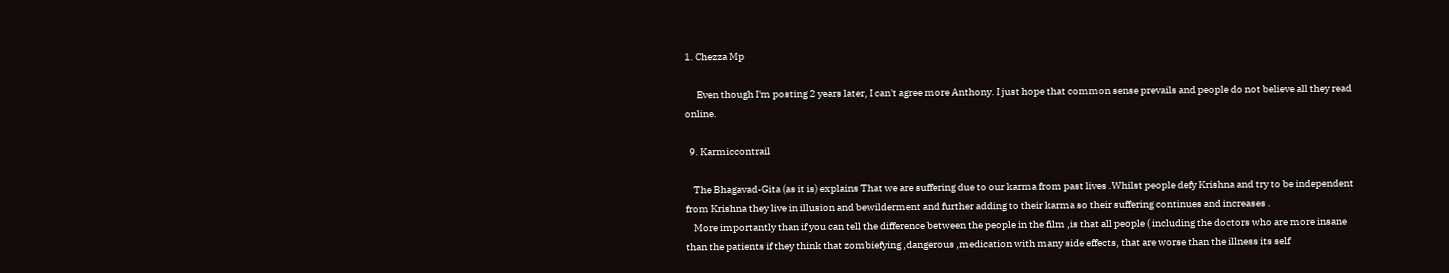1. Chezza Mp

      Even though I'm posting 2 years later, I can't agree more Anthony. I just hope that common sense prevails and people do not believe all they read online.

  9. Karmiccontrail

    The Bhagavad-Gita (as it is) explains That we are suffering due to our karma from past lives .Whilst people defy Krishna and try to be independent from Krishna they live in illusion and bewilderment and further adding to their karma so their suffering continues and increases .
    More importantly than if you can tell the difference between the people in the film ,is that all people ( including the doctors who are more insane than the patients if they think that zombiefying ,dangerous ,medication with many side effects, that are worse than the illness its self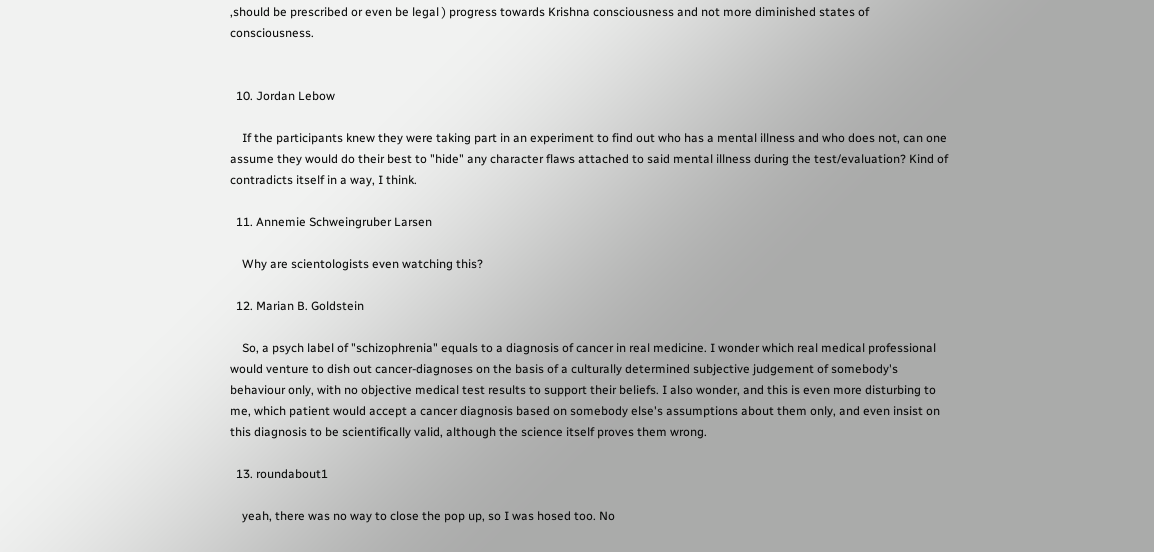,should be prescribed or even be legal ) progress towards Krishna consciousness and not more diminished states of consciousness.


  10. Jordan Lebow

    If the participants knew they were taking part in an experiment to find out who has a mental illness and who does not, can one assume they would do their best to "hide" any character flaws attached to said mental illness during the test/evaluation? Kind of contradicts itself in a way, I think.

  11. Annemie Schweingruber Larsen

    Why are scientologists even watching this?

  12. Marian B. Goldstein

    So, a psych label of "schizophrenia" equals to a diagnosis of cancer in real medicine. I wonder which real medical professional would venture to dish out cancer-diagnoses on the basis of a culturally determined subjective judgement of somebody's behaviour only, with no objective medical test results to support their beliefs. I also wonder, and this is even more disturbing to me, which patient would accept a cancer diagnosis based on somebody else's assumptions about them only, and even insist on this diagnosis to be scientifically valid, although the science itself proves them wrong.

  13. roundabout1

    yeah, there was no way to close the pop up, so I was hosed too. No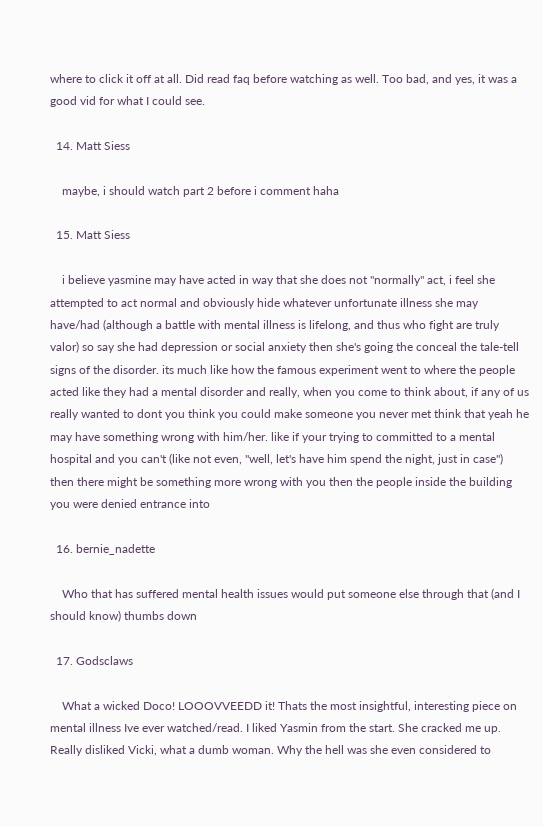where to click it off at all. Did read faq before watching as well. Too bad, and yes, it was a good vid for what I could see.

  14. Matt Siess

    maybe, i should watch part 2 before i comment haha

  15. Matt Siess

    i believe yasmine may have acted in way that she does not "normally" act, i feel she attempted to act normal and obviously hide whatever unfortunate illness she may have/had (although a battle with mental illness is lifelong, and thus who fight are truly valor) so say she had depression or social anxiety then she's going the conceal the tale-tell signs of the disorder. its much like how the famous experiment went to where the people acted like they had a mental disorder and really, when you come to think about, if any of us really wanted to dont you think you could make someone you never met think that yeah he may have something wrong with him/her. like if your trying to committed to a mental hospital and you can't (like not even, "well, let's have him spend the night, just in case") then there might be something more wrong with you then the people inside the building you were denied entrance into

  16. bernie_nadette

    Who that has suffered mental health issues would put someone else through that (and I should know) thumbs down

  17. Godsclaws

    What a wicked Doco! LOOOVVEEDD it! Thats the most insightful, interesting piece on mental illness Ive ever watched/read. I liked Yasmin from the start. She cracked me up. Really disliked Vicki, what a dumb woman. Why the hell was she even considered to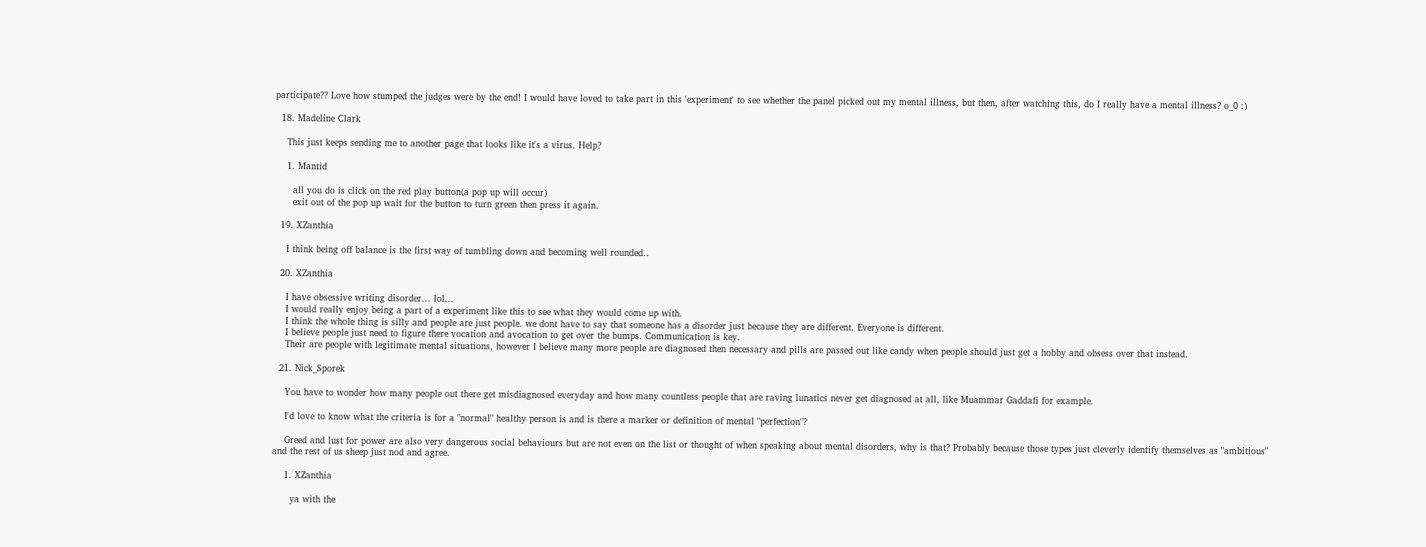participate?? Love how stumped the judges were by the end! I would have loved to take part in this 'experiment' to see whether the panel picked out my mental illness, but then, after watching this, do I really have a mental illness? o_0 :)

  18. Madeline Clark

    This just keeps sending me to another page that looks like it's a virus. Help?

    1. Mantid

      all you do is click on the red play button(a pop up will occur)
      exit out of the pop up wait for the button to turn green then press it again.

  19. XZanthia

    I think being off balance is the first way of tumbling down and becoming well rounded..

  20. XZanthia

    I have obsessive writing disorder... lol...
    I would really enjoy being a part of a experiment like this to see what they would come up with.
    I think the whole thing is silly and people are just people. we dont have to say that someone has a disorder just because they are different. Everyone is different.
    I believe people just need to figure there vocation and avocation to get over the bumps. Communication is key.
    Their are people with legitimate mental situations, however I believe many more people are diagnosed then necessary and pills are passed out like candy when people should just get a hobby and obsess over that instead.

  21. Nick_Sporek

    You have to wonder how many people out there get misdiagnosed everyday and how many countless people that are raving lunatics never get diagnosed at all, like Muammar Gaddafi for example.

    I'd love to know what the criteria is for a "normal" healthy person is and is there a marker or definition of mental "perfection"?

    Greed and lust for power are also very dangerous social behaviours but are not even on the list or thought of when speaking about mental disorders, why is that? Probably because those types just cleverly identify themselves as "ambitious" and the rest of us sheep just nod and agree.

    1. XZanthia

      ya with the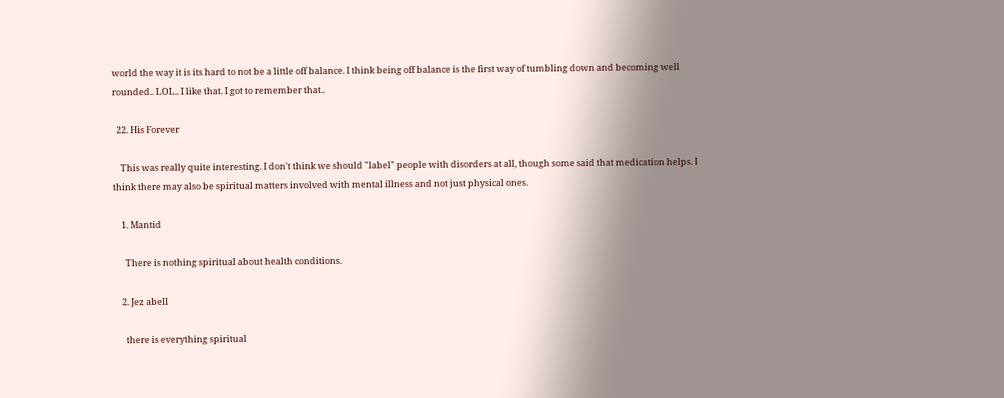world the way it is its hard to not be a little off balance. I think being off balance is the first way of tumbling down and becoming well rounded.. LOL.. I like that. I got to remember that..

  22. His Forever

    This was really quite interesting. I don't think we should "label" people with disorders at all, though some said that medication helps. I think there may also be spiritual matters involved with mental illness and not just physical ones.

    1. Mantid

      There is nothing spiritual about health conditions.

    2. Jez abell

      there is everything spiritual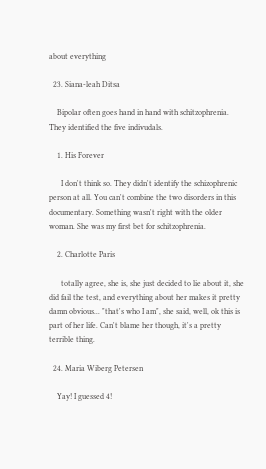about everything

  23. Siana-leah Ditsa

    Bipolar often goes hand in hand with schitzophrenia. They identified the five indivudals.

    1. His Forever

      I don't think so. They didn't identify the schizophrenic person at all. You can't combine the two disorders in this documentary. Something wasn't right with the older woman. She was my first bet for schitzophrenia.

    2. Charlotte Paris

      totally agree, she is, she just decided to lie about it, she did fail the test, and everything about her makes it pretty damn obvious... "that's who I am", she said, well, ok this is part of her life. Can't blame her though, it's a pretty terrible thing.

  24. Maria Wiberg Petersen

    Yay! I guessed 4!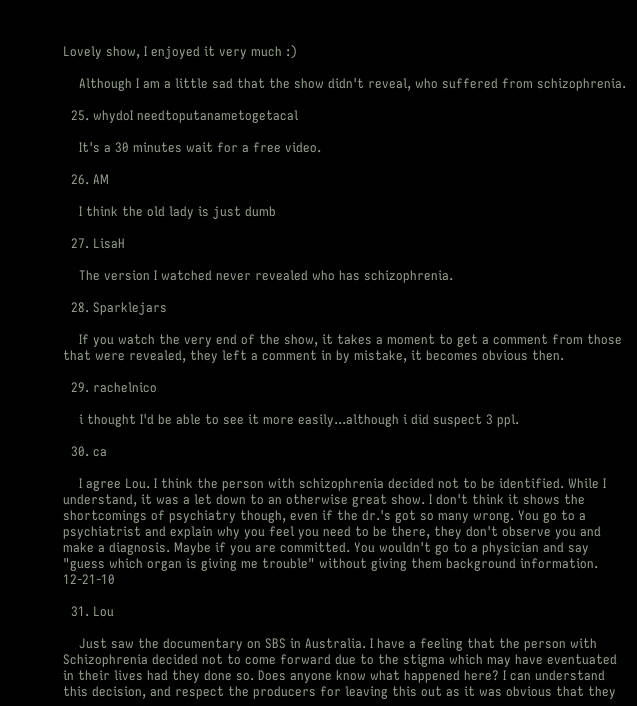Lovely show, I enjoyed it very much :)

    Although I am a little sad that the show didn't reveal, who suffered from schizophrenia.

  25. whydoI needtoputanametogetacal

    It's a 30 minutes wait for a free video.

  26. AM

    I think the old lady is just dumb

  27. LisaH

    The version I watched never revealed who has schizophrenia.

  28. Sparklejars

    If you watch the very end of the show, it takes a moment to get a comment from those that were revealed, they left a comment in by mistake, it becomes obvious then.

  29. rachelnico

    i thought I'd be able to see it more easily...although i did suspect 3 ppl.

  30. ca

    I agree Lou. I think the person with schizophrenia decided not to be identified. While I understand, it was a let down to an otherwise great show. I don't think it shows the shortcomings of psychiatry though, even if the dr.'s got so many wrong. You go to a psychiatrist and explain why you feel you need to be there, they don't observe you and make a diagnosis. Maybe if you are committed. You wouldn't go to a physician and say "guess which organ is giving me trouble" without giving them background information. 12-21-10

  31. Lou

    Just saw the documentary on SBS in Australia. I have a feeling that the person with Schizophrenia decided not to come forward due to the stigma which may have eventuated in their lives had they done so. Does anyone know what happened here? I can understand this decision, and respect the producers for leaving this out as it was obvious that they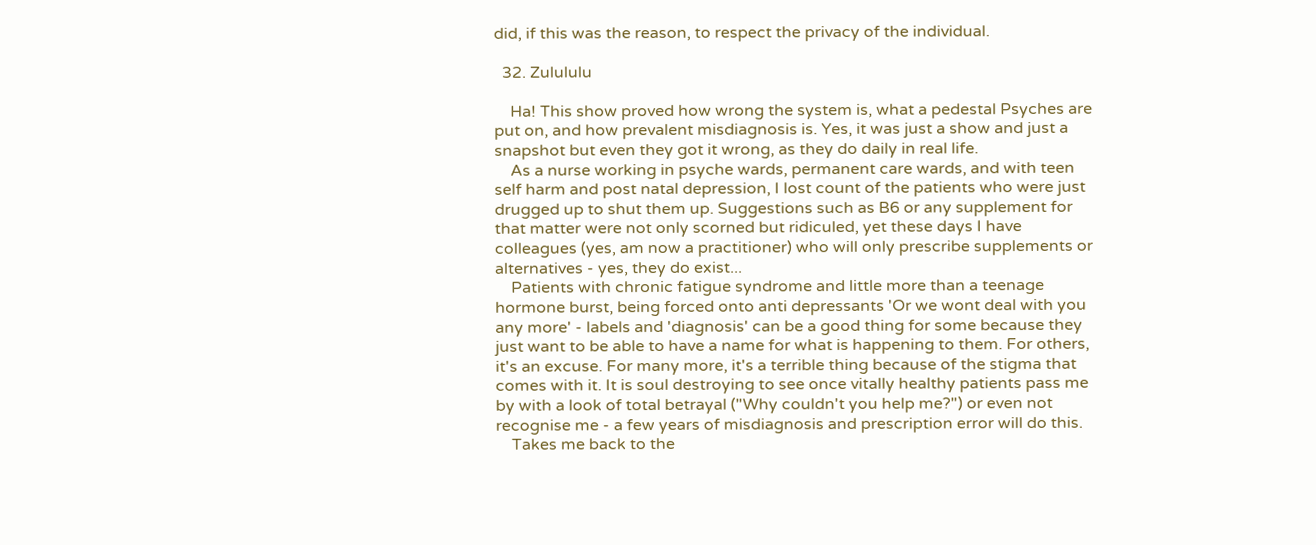did, if this was the reason, to respect the privacy of the individual.

  32. Zulululu

    Ha! This show proved how wrong the system is, what a pedestal Psyches are put on, and how prevalent misdiagnosis is. Yes, it was just a show and just a snapshot but even they got it wrong, as they do daily in real life.
    As a nurse working in psyche wards, permanent care wards, and with teen self harm and post natal depression, I lost count of the patients who were just drugged up to shut them up. Suggestions such as B6 or any supplement for that matter were not only scorned but ridiculed, yet these days I have colleagues (yes, am now a practitioner) who will only prescribe supplements or alternatives - yes, they do exist...
    Patients with chronic fatigue syndrome and little more than a teenage hormone burst, being forced onto anti depressants 'Or we wont deal with you any more' - labels and 'diagnosis' can be a good thing for some because they just want to be able to have a name for what is happening to them. For others, it's an excuse. For many more, it's a terrible thing because of the stigma that comes with it. It is soul destroying to see once vitally healthy patients pass me by with a look of total betrayal ("Why couldn't you help me?") or even not recognise me - a few years of misdiagnosis and prescription error will do this.
    Takes me back to the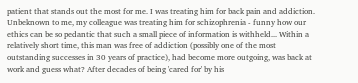patient that stands out the most for me. I was treating him for back pain and addiction. Unbeknown to me, my colleague was treating him for schizophrenia - funny how our ethics can be so pedantic that such a small piece of information is withheld... Within a relatively short time, this man was free of addiction (possibly one of the most outstanding successes in 30 years of practice), had become more outgoing, was back at work and guess what? After decades of being 'cared for' by his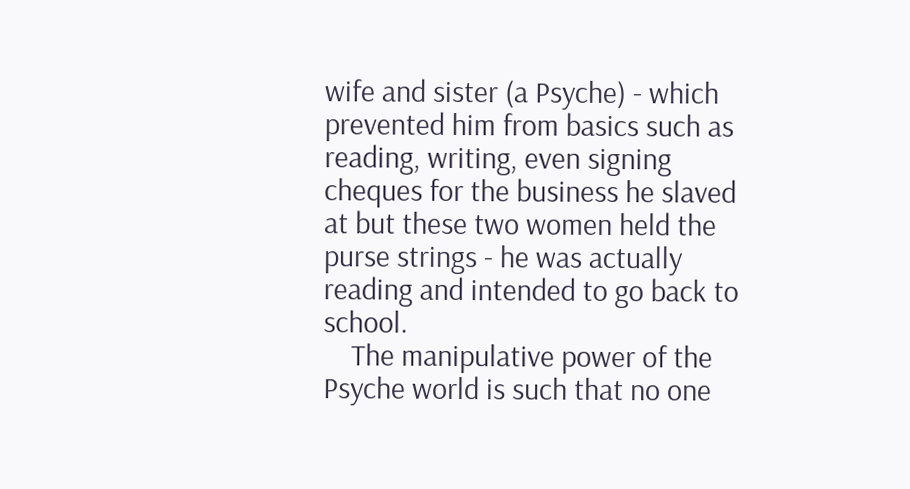wife and sister (a Psyche) - which prevented him from basics such as reading, writing, even signing cheques for the business he slaved at but these two women held the purse strings - he was actually reading and intended to go back to school.
    The manipulative power of the Psyche world is such that no one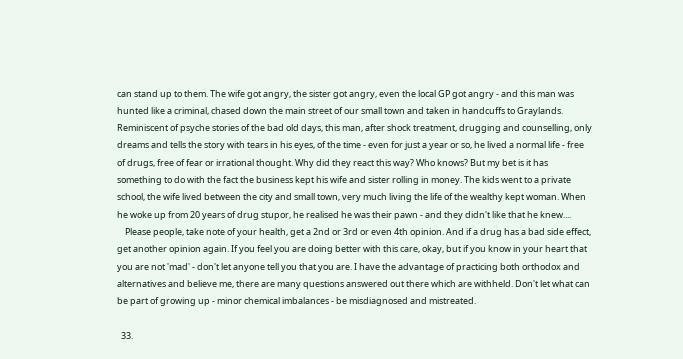can stand up to them. The wife got angry, the sister got angry, even the local GP got angry - and this man was hunted like a criminal, chased down the main street of our small town and taken in handcuffs to Graylands. Reminiscent of psyche stories of the bad old days, this man, after shock treatment, drugging and counselling, only dreams and tells the story with tears in his eyes, of the time - even for just a year or so, he lived a normal life - free of drugs, free of fear or irrational thought. Why did they react this way? Who knows? But my bet is it has something to do with the fact the business kept his wife and sister rolling in money. The kids went to a private school, the wife lived between the city and small town, very much living the life of the wealthy kept woman. When he woke up from 20 years of drug stupor, he realised he was their pawn - and they didn't like that he knew....
    Please people, take note of your health, get a 2nd or 3rd or even 4th opinion. And if a drug has a bad side effect, get another opinion again. If you feel you are doing better with this care, okay, but if you know in your heart that you are not 'mad' - don't let anyone tell you that you are. I have the advantage of practicing both orthodox and alternatives and believe me, there are many questions answered out there which are withheld. Don't let what can be part of growing up - minor chemical imbalances - be misdiagnosed and mistreated.

  33.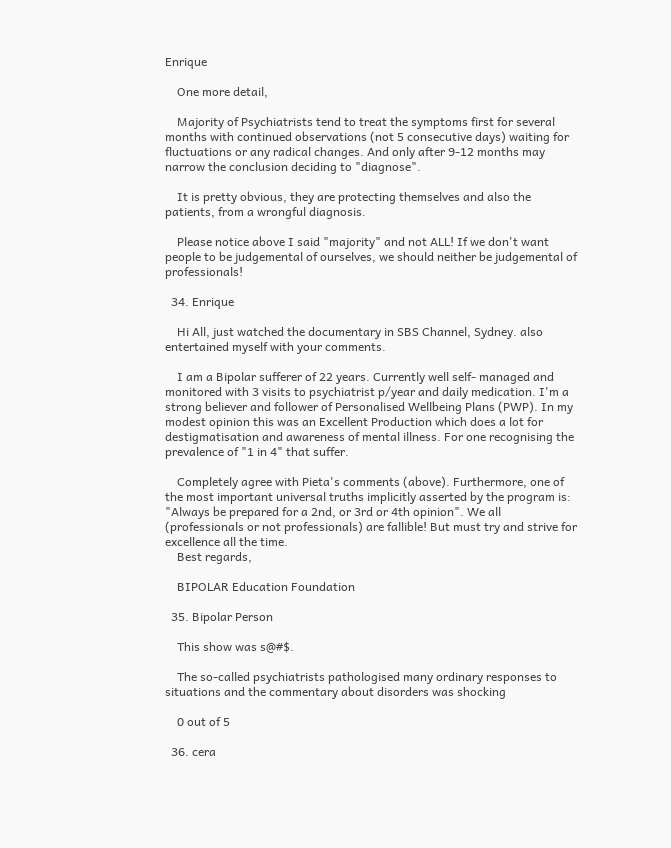Enrique

    One more detail,

    Majority of Psychiatrists tend to treat the symptoms first for several months with continued observations (not 5 consecutive days) waiting for fluctuations or any radical changes. And only after 9-12 months may narrow the conclusion deciding to "diagnose".

    It is pretty obvious, they are protecting themselves and also the patients, from a wrongful diagnosis.

    Please notice above I said "majority" and not ALL! If we don't want people to be judgemental of ourselves, we should neither be judgemental of professionals!

  34. Enrique

    Hi All, just watched the documentary in SBS Channel, Sydney. also entertained myself with your comments.

    I am a Bipolar sufferer of 22 years. Currently well self- managed and monitored with 3 visits to psychiatrist p/year and daily medication. I'm a strong believer and follower of Personalised Wellbeing Plans (PWP). In my modest opinion this was an Excellent Production which does a lot for destigmatisation and awareness of mental illness. For one recognising the prevalence of "1 in 4" that suffer.

    Completely agree with Pieta's comments (above). Furthermore, one of the most important universal truths implicitly asserted by the program is: "Always be prepared for a 2nd, or 3rd or 4th opinion". We all (professionals or not professionals) are fallible! But must try and strive for excellence all the time.
    Best regards,

    BIPOLAR Education Foundation

  35. Bipolar Person

    This show was s@#$.

    The so-called psychiatrists pathologised many ordinary responses to situations and the commentary about disorders was shocking

    0 out of 5

  36. cera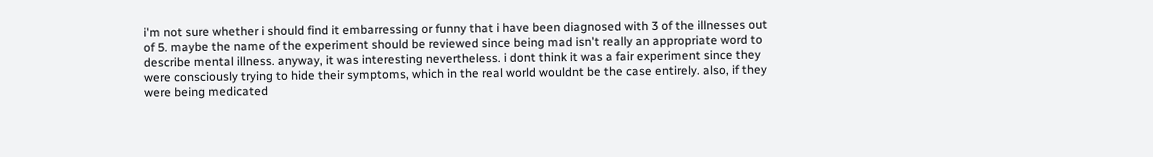i'm not sure whether i should find it embarressing or funny that i have been diagnosed with 3 of the illnesses out of 5. maybe the name of the experiment should be reviewed since being mad isn't really an appropriate word to describe mental illness. anyway, it was interesting nevertheless. i dont think it was a fair experiment since they were consciously trying to hide their symptoms, which in the real world wouldnt be the case entirely. also, if they were being medicated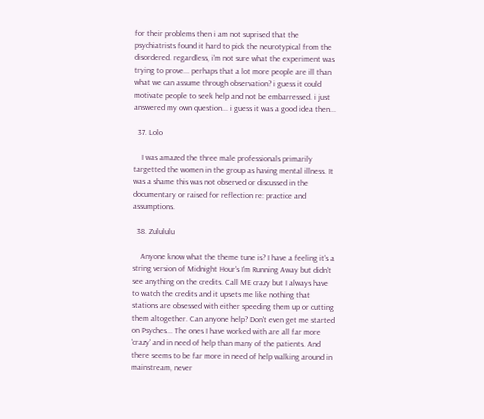for their problems then i am not suprised that the psychiatrists found it hard to pick the neurotypical from the disordered. regardless, i'm not sure what the experiment was trying to prove... perhaps that a lot more people are ill than what we can assume through observation? i guess it could motivate people to seek help and not be embarressed. i just answered my own question... i guess it was a good idea then...

  37. Lolo

    I was amazed the three male professionals primarily targetted the women in the group as having mental illness. It was a shame this was not observed or discussed in the documentary or raised for reflection re: practice and assumptions.

  38. Zulululu

    Anyone know what the theme tune is? I have a feeling it's a string version of Midnight Hour's I'm Running Away but didn't see anything on the credits. Call ME crazy but I always have to watch the credits and it upsets me like nothing that stations are obsessed with either speeding them up or cutting them altogether. Can anyone help? Don't even get me started on Psyches... The ones I have worked with are all far more 'crazy' and in need of help than many of the patients. And there seems to be far more in need of help walking around in mainstream, never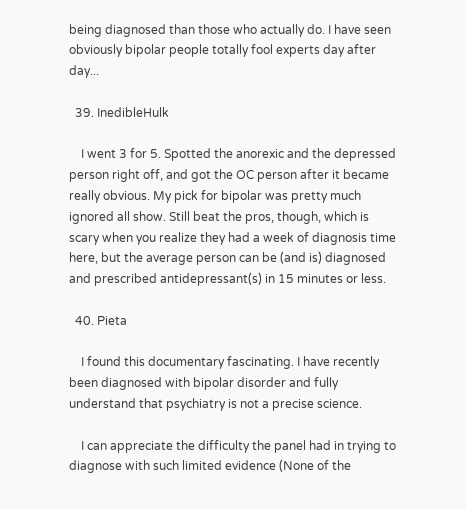being diagnosed than those who actually do. I have seen obviously bipolar people totally fool experts day after day...

  39. InedibleHulk

    I went 3 for 5. Spotted the anorexic and the depressed person right off, and got the OC person after it became really obvious. My pick for bipolar was pretty much ignored all show. Still beat the pros, though, which is scary when you realize they had a week of diagnosis time here, but the average person can be (and is) diagnosed and prescribed antidepressant(s) in 15 minutes or less.

  40. Pieta

    I found this documentary fascinating. I have recently been diagnosed with bipolar disorder and fully understand that psychiatry is not a precise science.

    I can appreciate the difficulty the panel had in trying to diagnose with such limited evidence (None of the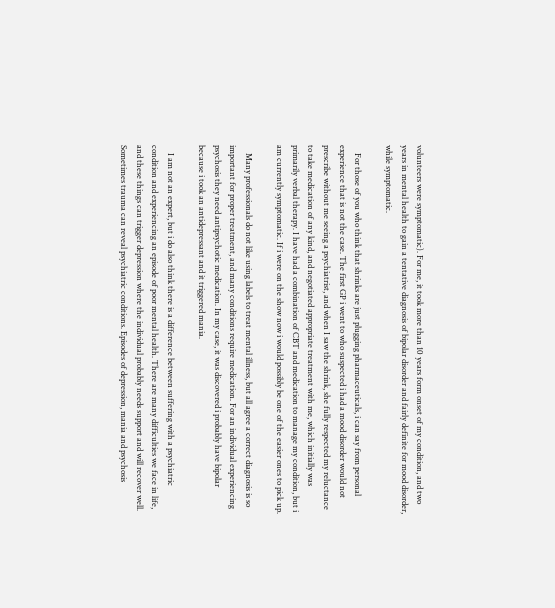volunteers were symptomatic). For me, it took more than 10 years form onset of my condition, and two years in mental health to gain a tentative diagnosis of bipolar disorder and fairly definite for mood disorder, while symptomatic.

    For those of you who think that shrinks are just plugging pharmaceuticals, i can say from personal experience that is not the case. The first GP i went to who suspected i had a mood disorder would not prescribe without me seeing a psychiatrist, and when I saw the shrink, she fully respected my reluctance to take medication of any kind, and negotiated appropriate treatment with me, which initially was primarily verbal therapy. I have had a combination of CBT and medication to manage my condition, but i am currently symptomatic. If i were on the show now i would possibly be one of the easier ones to pick up.

    Many professionals do not like using labels to treat mental illness, but all agree a correct diagnosis is so important for proper treatment, and many conditions require medication. For an individual experiencing psychosis they need antipsychotic medication. In my case, it was discovered i probably have bipolar because i took an antidepressant and it triggered mania.

    I am not an expert, but i do also think there is a difference between suffering with a psychiatric condition and experiencing an episode of poor mental health. There are many difficulties we face in life, and these things can trigger depression where the individual probably needs support and will recover well. Sometimes trauma can reveal psychiatric conditions. Episodes of depression, mania and psychosis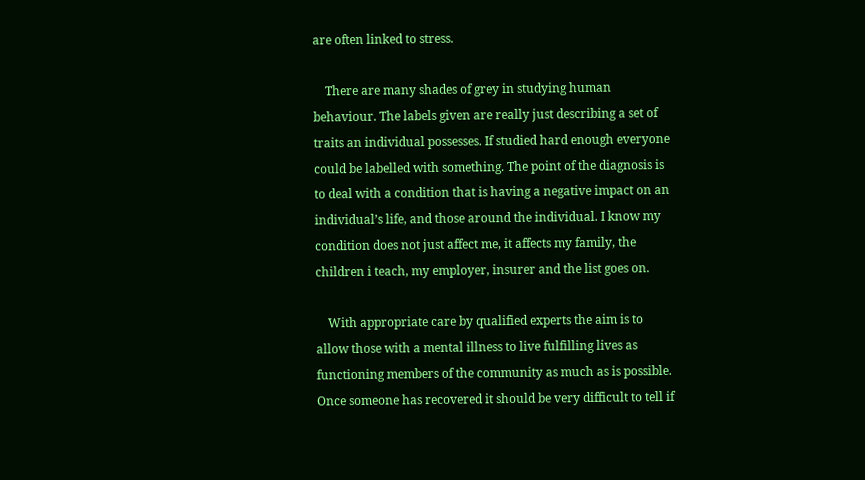are often linked to stress.

    There are many shades of grey in studying human behaviour. The labels given are really just describing a set of traits an individual possesses. If studied hard enough everyone could be labelled with something. The point of the diagnosis is to deal with a condition that is having a negative impact on an individual’s life, and those around the individual. I know my condition does not just affect me, it affects my family, the children i teach, my employer, insurer and the list goes on.

    With appropriate care by qualified experts the aim is to allow those with a mental illness to live fulfilling lives as functioning members of the community as much as is possible. Once someone has recovered it should be very difficult to tell if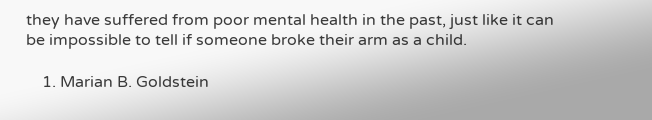they have suffered from poor mental health in the past, just like it can be impossible to tell if someone broke their arm as a child.

    1. Marian B. Goldstein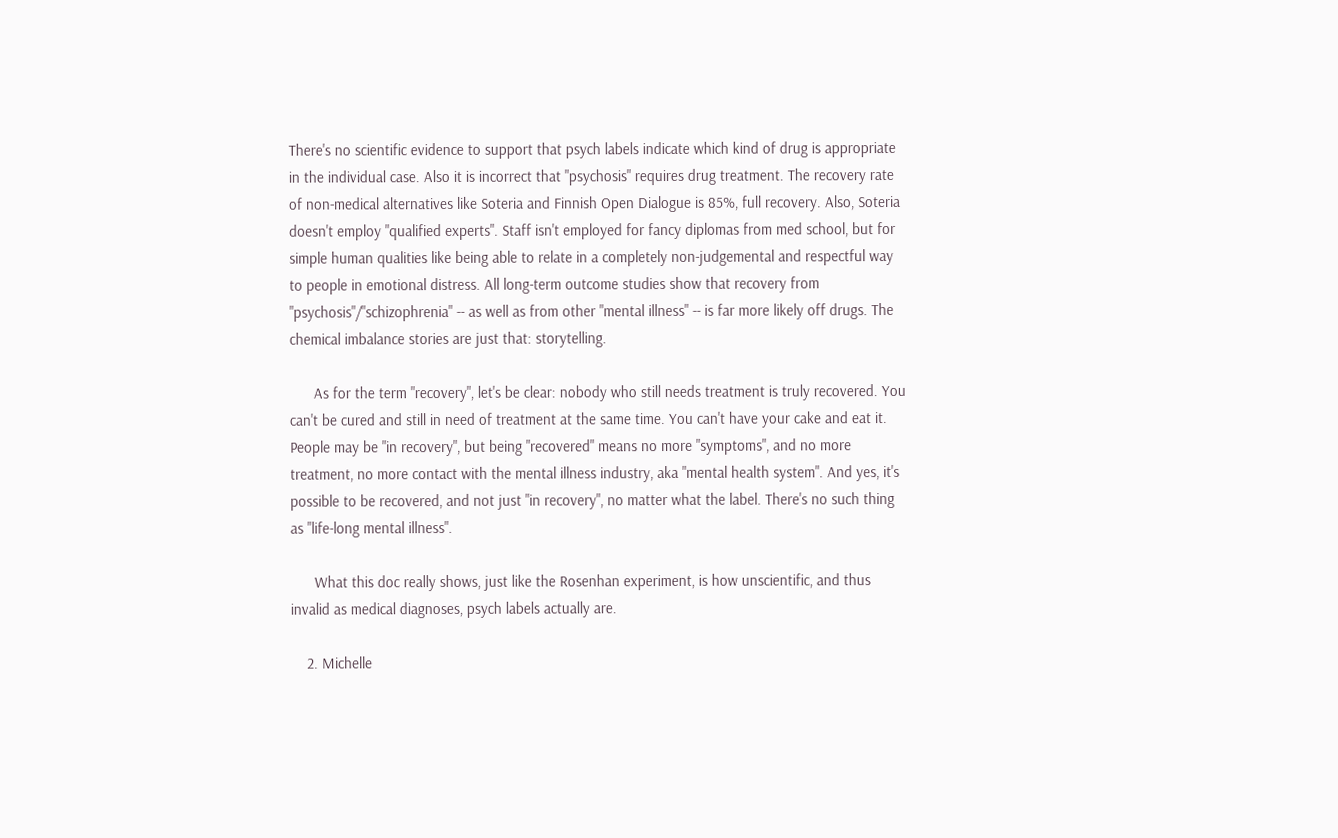There's no scientific evidence to support that psych labels indicate which kind of drug is appropriate in the individual case. Also it is incorrect that "psychosis" requires drug treatment. The recovery rate of non-medical alternatives like Soteria and Finnish Open Dialogue is 85%, full recovery. Also, Soteria doesn't employ "qualified experts". Staff isn't employed for fancy diplomas from med school, but for simple human qualities like being able to relate in a completely non-judgemental and respectful way to people in emotional distress. All long-term outcome studies show that recovery from "psychosis"/"schizophrenia" -- as well as from other "mental illness" -- is far more likely off drugs. The chemical imbalance stories are just that: storytelling.

      As for the term "recovery", let's be clear: nobody who still needs treatment is truly recovered. You can't be cured and still in need of treatment at the same time. You can't have your cake and eat it. People may be "in recovery", but being "recovered" means no more "symptoms", and no more treatment, no more contact with the mental illness industry, aka "mental health system". And yes, it's possible to be recovered, and not just "in recovery", no matter what the label. There's no such thing as "life-long mental illness".

      What this doc really shows, just like the Rosenhan experiment, is how unscientific, and thus invalid as medical diagnoses, psych labels actually are.

    2. Michelle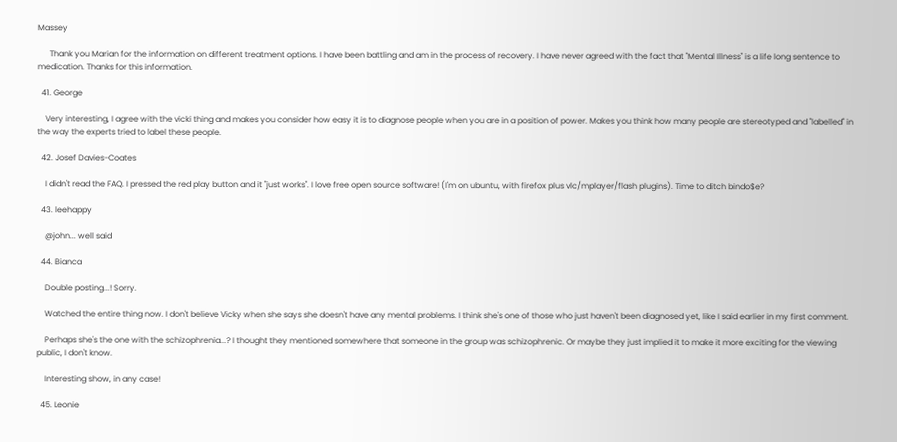Massey

      Thank you Marian for the information on different treatment options. I have been battling and am in the process of recovery. I have never agreed with the fact that "Mental Illness" is a life long sentence to medication. Thanks for this information.

  41. George

    Very interesting, I agree with the vicki thing and makes you consider how easy it is to diagnose people when you are in a position of power. Makes you think how many people are stereotyped and "labelled" in the way the experts tried to label these people.

  42. Josef Davies-Coates

    I didn't read the FAQ. I pressed the red play button and it "just works". I love free open source software! (I'm on ubuntu, with firefox plus vlc/mplayer/flash plugins). Time to ditch bindo$e?

  43. leehappy

    @john... well said

  44. Bianca

    Double posting...! Sorry.

    Watched the entire thing now. I don't believe Vicky when she says she doesn't have any mental problems. I think she's one of those who just haven't been diagnosed yet, like I said earlier in my first comment.

    Perhaps she's the one with the schizophrenia...? I thought they mentioned somewhere that someone in the group was schizophrenic. Or maybe they just implied it to make it more exciting for the viewing public, I don't know.

    Interesting show, in any case!

  45. Leonie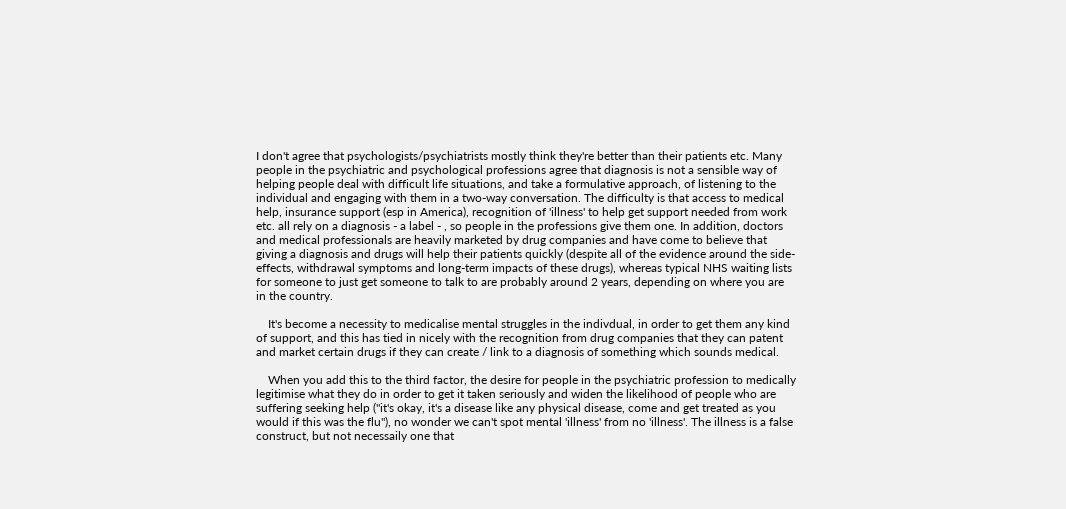I don't agree that psychologists/psychiatrists mostly think they're better than their patients etc. Many people in the psychiatric and psychological professions agree that diagnosis is not a sensible way of helping people deal with difficult life situations, and take a formulative approach, of listening to the individual and engaging with them in a two-way conversation. The difficulty is that access to medical help, insurance support (esp in America), recognition of 'illness' to help get support needed from work etc. all rely on a diagnosis - a label - , so people in the professions give them one. In addition, doctors and medical professionals are heavily marketed by drug companies and have come to believe that giving a diagnosis and drugs will help their patients quickly (despite all of the evidence around the side-effects, withdrawal symptoms and long-term impacts of these drugs), whereas typical NHS waiting lists for someone to just get someone to talk to are probably around 2 years, depending on where you are in the country.

    It's become a necessity to medicalise mental struggles in the indivdual, in order to get them any kind of support, and this has tied in nicely with the recognition from drug companies that they can patent and market certain drugs if they can create / link to a diagnosis of something which sounds medical.

    When you add this to the third factor, the desire for people in the psychiatric profession to medically legitimise what they do in order to get it taken seriously and widen the likelihood of people who are suffering seeking help ("it's okay, it's a disease like any physical disease, come and get treated as you would if this was the flu"), no wonder we can't spot mental 'illness' from no 'illness'. The illness is a false construct, but not necessaily one that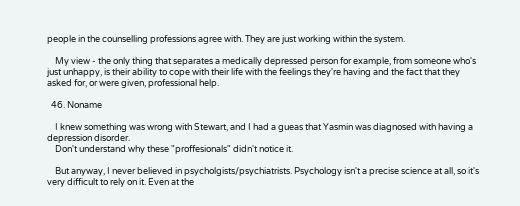people in the counselling professions agree with. They are just working within the system.

    My view - the only thing that separates a medically depressed person for example, from someone who's just unhappy, is their ability to cope with their life with the feelings they're having and the fact that they asked for, or were given, professional help.

  46. Noname

    I knew something was wrong with Stewart, and I had a gueas that Yasmin was diagnosed with having a depression disorder.
    Don't understand why these "proffesionals" didn't notice it.

    But anyway, I never believed in psycholgists/psychiatrists. Psychology isn't a precise science at all, so it's very difficult to rely on it. Even at the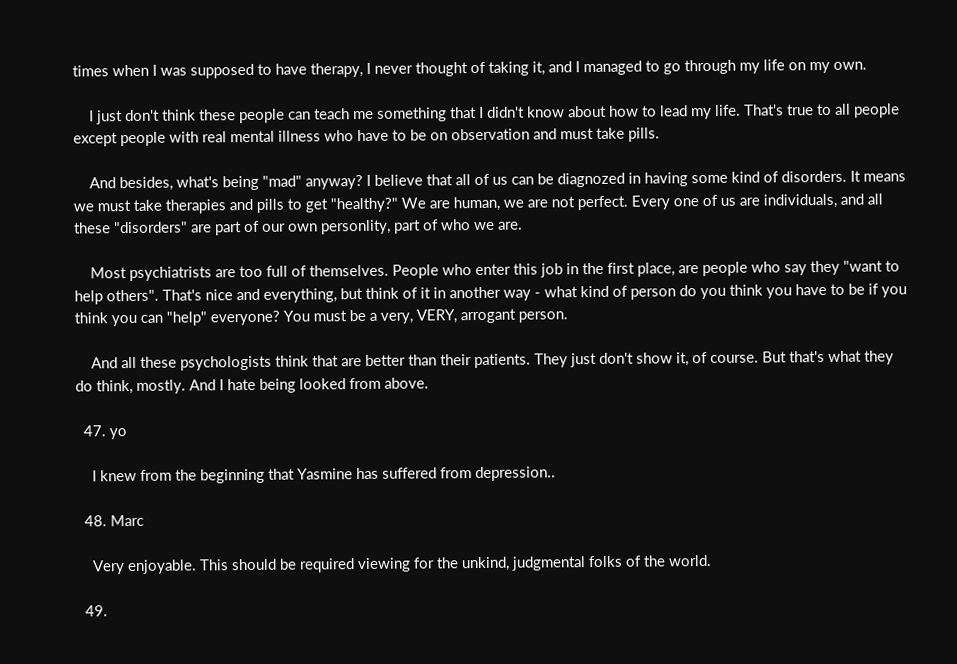times when I was supposed to have therapy, I never thought of taking it, and I managed to go through my life on my own.

    I just don't think these people can teach me something that I didn't know about how to lead my life. That's true to all people except people with real mental illness who have to be on observation and must take pills.

    And besides, what's being "mad" anyway? I believe that all of us can be diagnozed in having some kind of disorders. It means we must take therapies and pills to get "healthy?" We are human, we are not perfect. Every one of us are individuals, and all these "disorders" are part of our own personlity, part of who we are.

    Most psychiatrists are too full of themselves. People who enter this job in the first place, are people who say they "want to help others". That's nice and everything, but think of it in another way - what kind of person do you think you have to be if you think you can "help" everyone? You must be a very, VERY, arrogant person.

    And all these psychologists think that are better than their patients. They just don't show it, of course. But that's what they do think, mostly. And I hate being looked from above.

  47. yo

    I knew from the beginning that Yasmine has suffered from depression..

  48. Marc

    Very enjoyable. This should be required viewing for the unkind, judgmental folks of the world.

  49.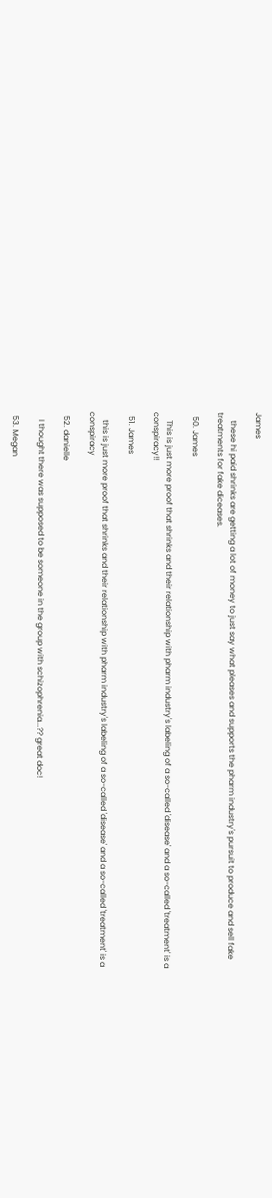James

    these hi paid shrinks are getting a lot of money to just say what pleases and supports the pharm industry's pursuit to produce and sell fake treatments for fake diceases.

  50. James

    This is just more proof that shrinks and their relationship with pharm industry's labeling of a so-called 'disease' and a so-called 'treatment' is a conspiracy!!

  51. James

    this is just more proof that shrinks and their relationship with pharm industry's labeling of a so-called 'disease' and a so-called 'treatment' is a conspiracy

  52. danielle

    I thought there was supposed to be someone in the group with schizophrenia...?? great doc!

  53. Megan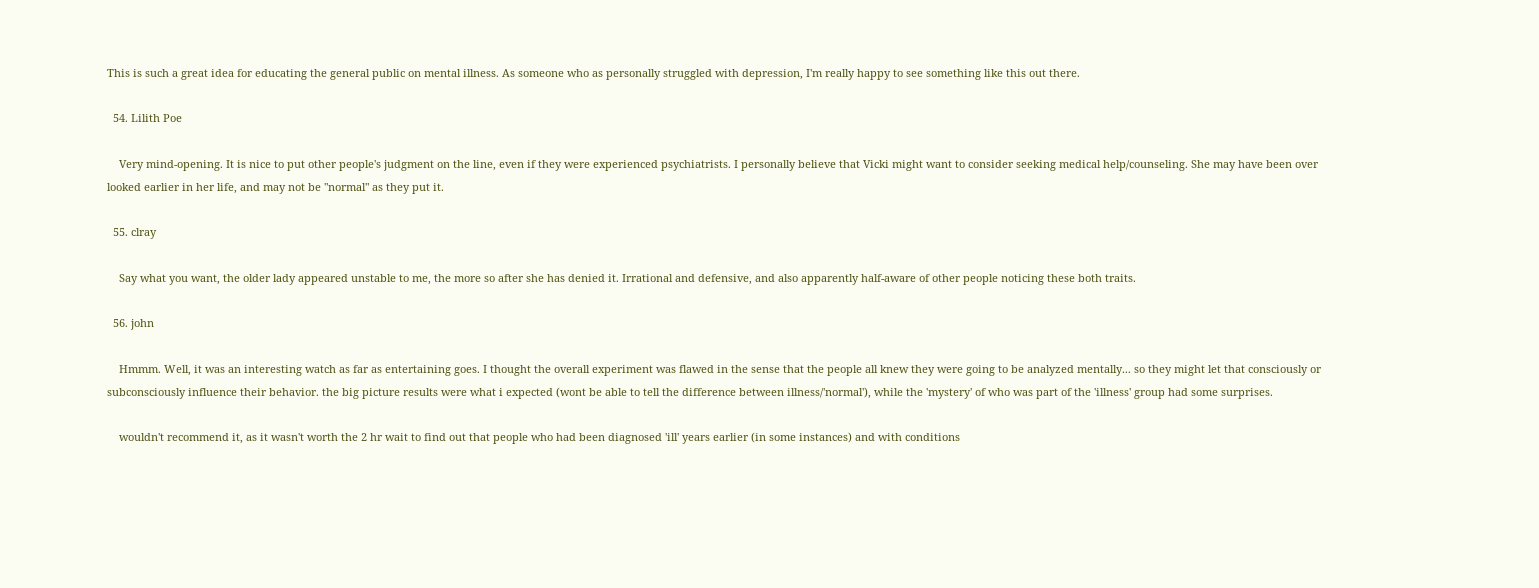This is such a great idea for educating the general public on mental illness. As someone who as personally struggled with depression, I'm really happy to see something like this out there.

  54. Lilith Poe

    Very mind-opening. It is nice to put other people's judgment on the line, even if they were experienced psychiatrists. I personally believe that Vicki might want to consider seeking medical help/counseling. She may have been over looked earlier in her life, and may not be "normal" as they put it.

  55. clray

    Say what you want, the older lady appeared unstable to me, the more so after she has denied it. Irrational and defensive, and also apparently half-aware of other people noticing these both traits.

  56. john

    Hmmm. Well, it was an interesting watch as far as entertaining goes. I thought the overall experiment was flawed in the sense that the people all knew they were going to be analyzed mentally... so they might let that consciously or subconsciously influence their behavior. the big picture results were what i expected (wont be able to tell the difference between illness/'normal'), while the 'mystery' of who was part of the 'illness' group had some surprises.

    wouldn't recommend it, as it wasn't worth the 2 hr wait to find out that people who had been diagnosed 'ill' years earlier (in some instances) and with conditions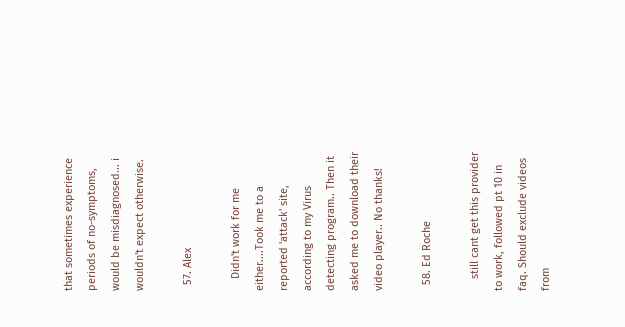that sometimes experience periods of no-symptoms, would be misdiagnosed... i wouldn't expect otherwise.

  57. Alex

    Didn't work for me either....Took me to a reported 'attack' site, according to my Virus detecting program.. Then it asked me to download their video player.. No thanks!

  58. Ed Roche

    still cant get this provider to work, followed pt 10 in faq. Should exclude videos from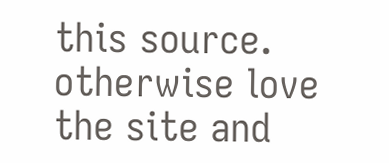this source. otherwise love the site and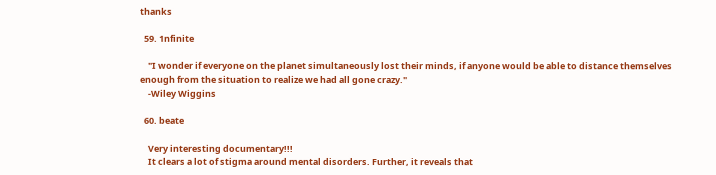thanks

  59. 1nfinite

    "I wonder if everyone on the planet simultaneously lost their minds, if anyone would be able to distance themselves enough from the situation to realize we had all gone crazy."
    -Wiley Wiggins

  60. beate

    Very interesting documentary!!!
    It clears a lot of stigma around mental disorders. Further, it reveals that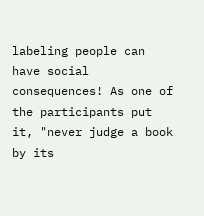labeling people can have social consequences! As one of the participants put it, "never judge a book by its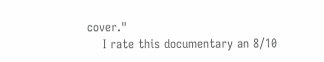cover."
    I rate this documentary an 8/10